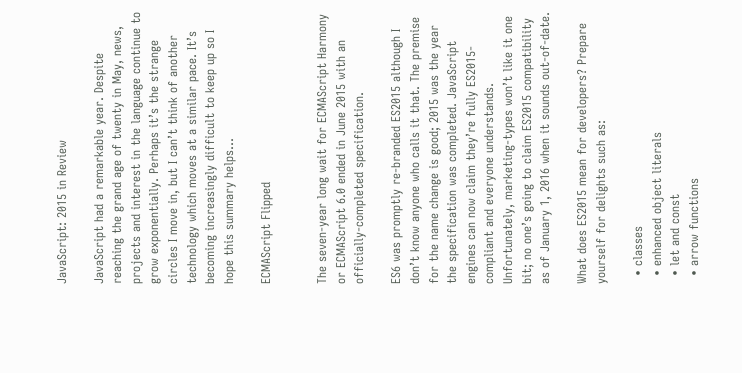JavaScript: 2015 in Review

JavaScript had a remarkable year. Despite reaching the grand age of twenty in May, news, projects and interest in the language continue to grow exponentially. Perhaps it’s the strange circles I move in, but I can’t think of another technology which moves at a similar pace. It’s becoming increasingly difficult to keep up so I hope this summary helps…

ECMAScript Flipped


The seven-year long wait for ECMAScript Harmony or ECMAScript 6.0 ended in June 2015 with an officially-completed specification.

ES6 was promptly re-branded ES2015 although I don’t know anyone who calls it that. The premise for the name change is good; 2015 was the year the specification was completed. JavaScript engines can now claim they’re fully ES2015-compliant and everyone understands. Unfortunately, marketing-types won’t like it one bit; no one’s going to claim ES2015 compatibility as of January 1, 2016 when it sounds out-of-date.

What does ES2015 mean for developers? Prepare yourself for delights such as:

  • classes
  • enhanced object literals
  • let and const
  • arrow functions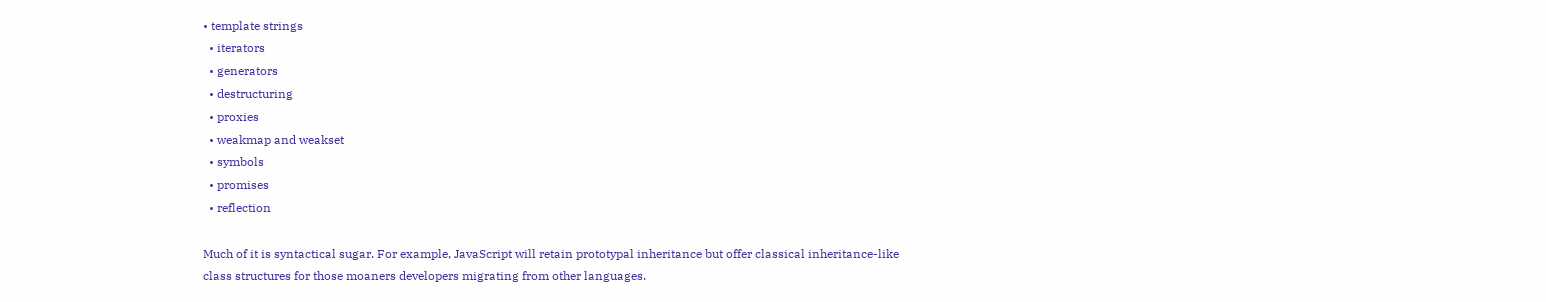• template strings
  • iterators
  • generators
  • destructuring
  • proxies
  • weakmap and weakset
  • symbols
  • promises
  • reflection

Much of it is syntactical sugar. For example, JavaScript will retain prototypal inheritance but offer classical inheritance-like class structures for those moaners developers migrating from other languages.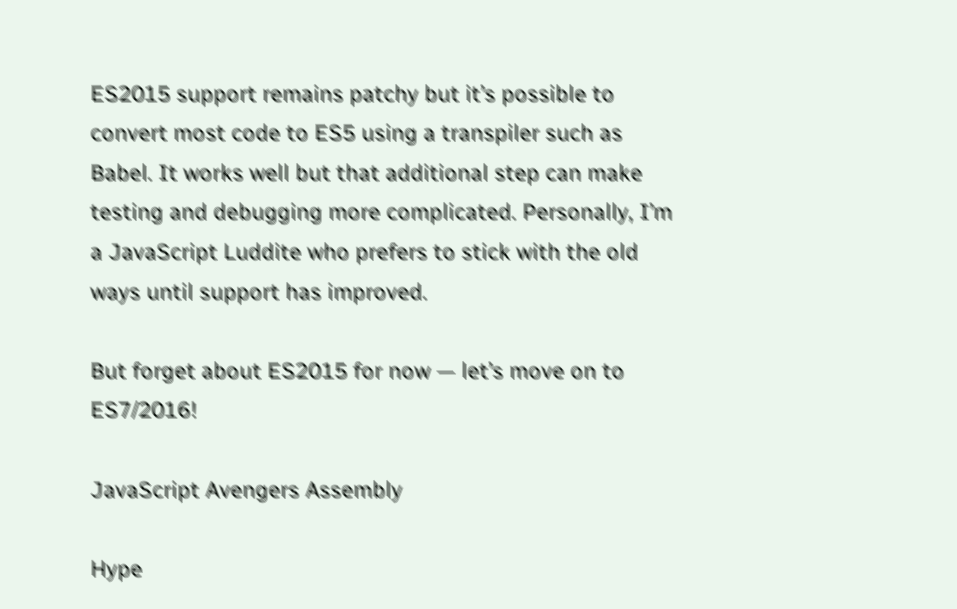ES2015 support remains patchy but it’s possible to convert most code to ES5 using a transpiler such as Babel. It works well but that additional step can make testing and debugging more complicated. Personally, I’m a JavaScript Luddite who prefers to stick with the old ways until support has improved.

But forget about ES2015 for now — let’s move on to ES7/2016!

JavaScript Avengers Assembly

Hype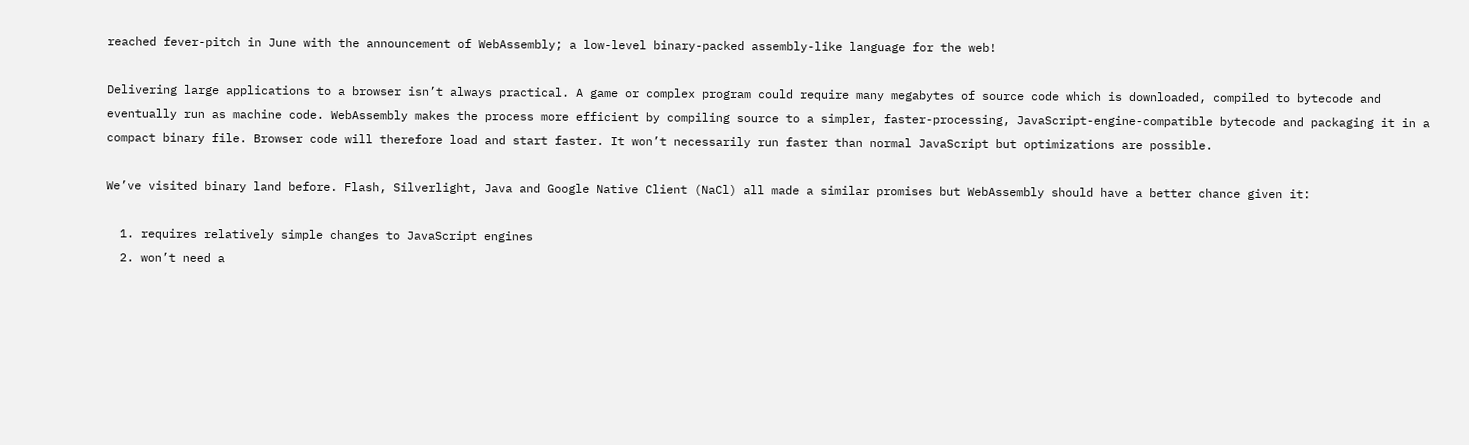reached fever-pitch in June with the announcement of WebAssembly; a low-level binary-packed assembly-like language for the web!

Delivering large applications to a browser isn’t always practical. A game or complex program could require many megabytes of source code which is downloaded, compiled to bytecode and eventually run as machine code. WebAssembly makes the process more efficient by compiling source to a simpler, faster-processing, JavaScript-engine-compatible bytecode and packaging it in a compact binary file. Browser code will therefore load and start faster. It won’t necessarily run faster than normal JavaScript but optimizations are possible.

We’ve visited binary land before. Flash, Silverlight, Java and Google Native Client (NaCl) all made a similar promises but WebAssembly should have a better chance given it:

  1. requires relatively simple changes to JavaScript engines
  2. won’t need a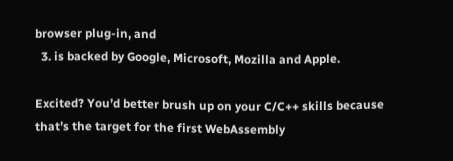browser plug-in, and
  3. is backed by Google, Microsoft, Mozilla and Apple.

Excited? You’d better brush up on your C/C++ skills because that’s the target for the first WebAssembly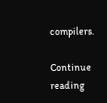compilers.

Continue reading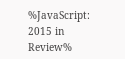%JavaScript: 2015 in Review%